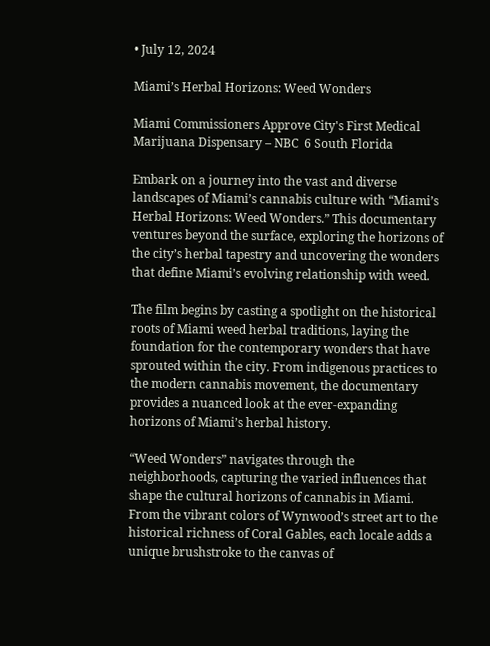• July 12, 2024

Miami’s Herbal Horizons: Weed Wonders

Miami Commissioners Approve City's First Medical Marijuana Dispensary – NBC  6 South Florida

Embark on a journey into the vast and diverse landscapes of Miami’s cannabis culture with “Miami’s Herbal Horizons: Weed Wonders.” This documentary ventures beyond the surface, exploring the horizons of the city’s herbal tapestry and uncovering the wonders that define Miami’s evolving relationship with weed.

The film begins by casting a spotlight on the historical roots of Miami weed herbal traditions, laying the foundation for the contemporary wonders that have sprouted within the city. From indigenous practices to the modern cannabis movement, the documentary provides a nuanced look at the ever-expanding horizons of Miami’s herbal history.

“Weed Wonders” navigates through the neighborhoods, capturing the varied influences that shape the cultural horizons of cannabis in Miami. From the vibrant colors of Wynwood’s street art to the historical richness of Coral Gables, each locale adds a unique brushstroke to the canvas of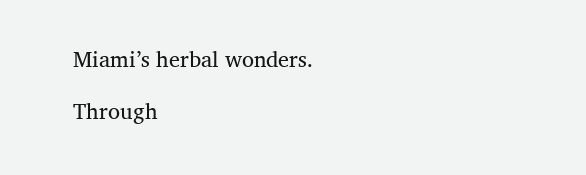Miami’s herbal wonders.

Through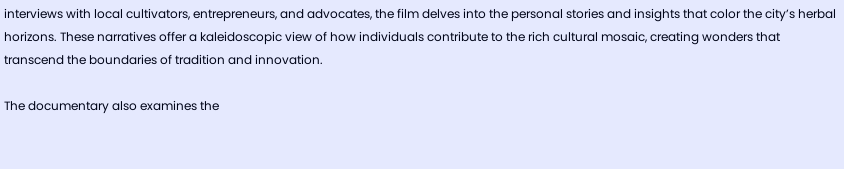interviews with local cultivators, entrepreneurs, and advocates, the film delves into the personal stories and insights that color the city’s herbal horizons. These narratives offer a kaleidoscopic view of how individuals contribute to the rich cultural mosaic, creating wonders that transcend the boundaries of tradition and innovation.

The documentary also examines the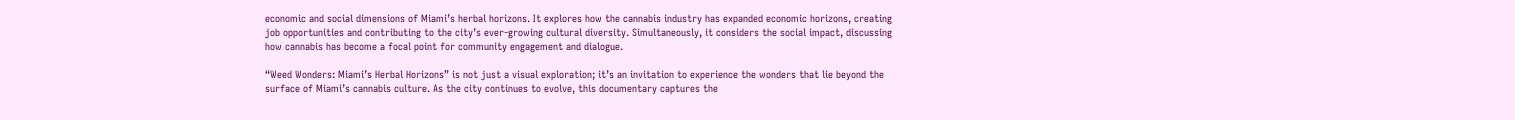economic and social dimensions of Miami’s herbal horizons. It explores how the cannabis industry has expanded economic horizons, creating job opportunities and contributing to the city’s ever-growing cultural diversity. Simultaneously, it considers the social impact, discussing how cannabis has become a focal point for community engagement and dialogue.

“Weed Wonders: Miami’s Herbal Horizons” is not just a visual exploration; it’s an invitation to experience the wonders that lie beyond the surface of Miami’s cannabis culture. As the city continues to evolve, this documentary captures the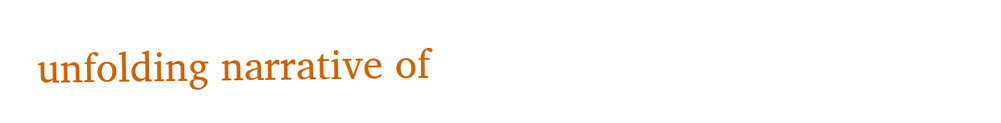unfolding narrative of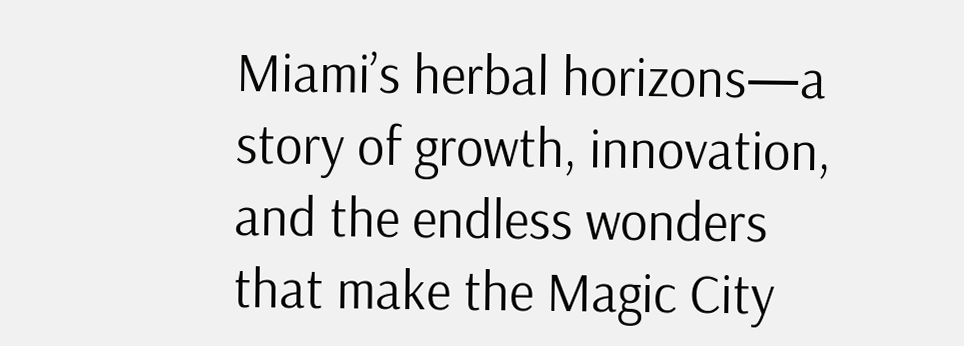Miami’s herbal horizons—a story of growth, innovation, and the endless wonders that make the Magic City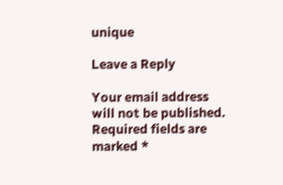unique

Leave a Reply

Your email address will not be published. Required fields are marked *